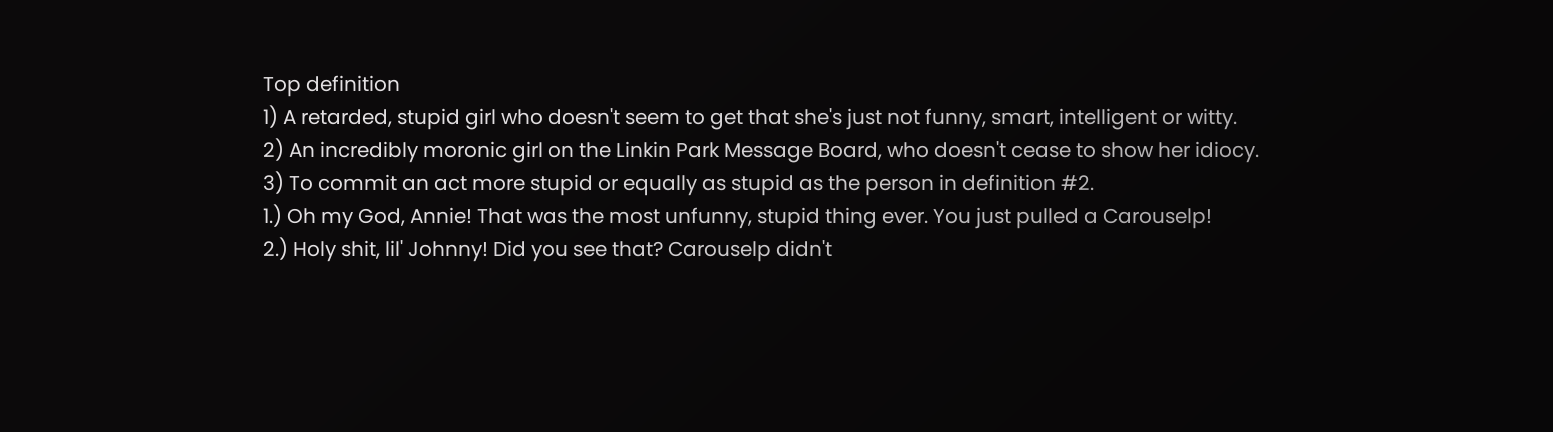Top definition
1) A retarded, stupid girl who doesn't seem to get that she's just not funny, smart, intelligent or witty.
2) An incredibly moronic girl on the Linkin Park Message Board, who doesn't cease to show her idiocy.
3) To commit an act more stupid or equally as stupid as the person in definition #2.
1.) Oh my God, Annie! That was the most unfunny, stupid thing ever. You just pulled a Carouselp!
2.) Holy shit, lil' Johnny! Did you see that? Carouselp didn't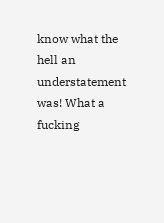know what the hell an understatement was! What a fucking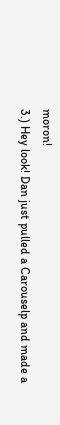moron!
3.) Hey look! Dan just pulled a Carouselp and made a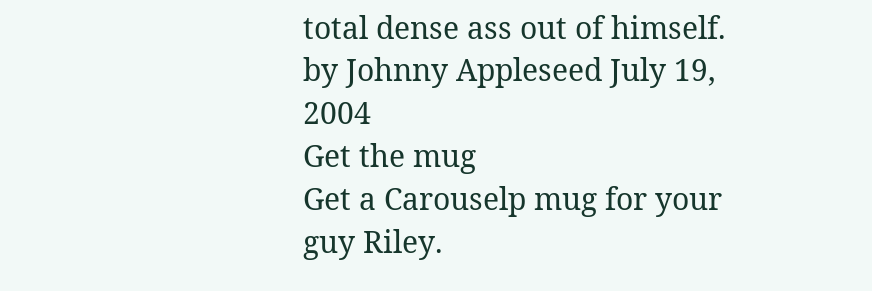total dense ass out of himself.
by Johnny Appleseed July 19, 2004
Get the mug
Get a Carouselp mug for your guy Riley.